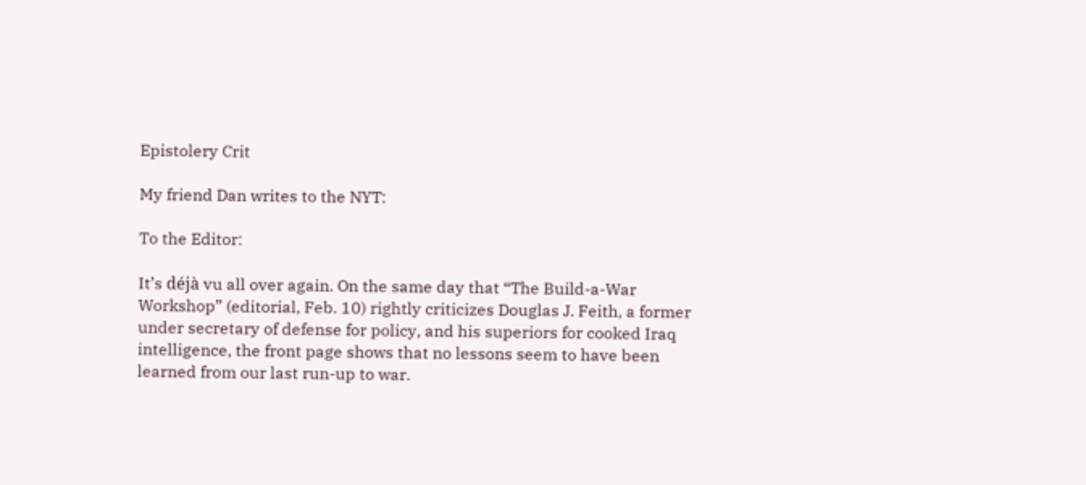Epistolery Crit

My friend Dan writes to the NYT:

To the Editor:

It’s déjà vu all over again. On the same day that “The Build-a-War Workshop” (editorial, Feb. 10) rightly criticizes Douglas J. Feith, a former under secretary of defense for policy, and his superiors for cooked Iraq intelligence, the front page shows that no lessons seem to have been learned from our last run-up to war.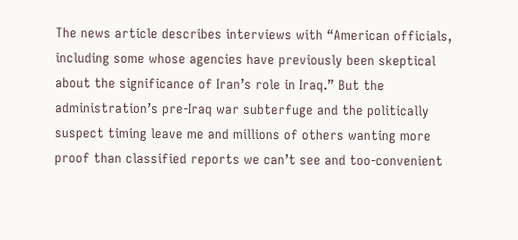The news article describes interviews with “American officials, including some whose agencies have previously been skeptical about the significance of Iran’s role in Iraq.” But the administration’s pre-Iraq war subterfuge and the politically suspect timing leave me and millions of others wanting more proof than classified reports we can’t see and too-convenient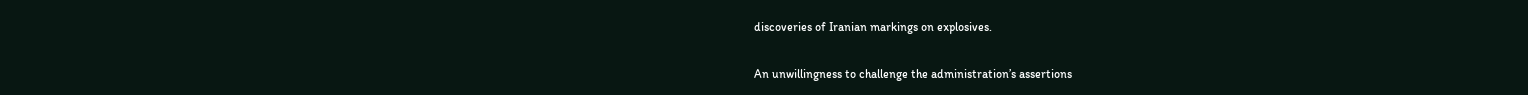discoveries of Iranian markings on explosives.

An unwillingness to challenge the administration’s assertions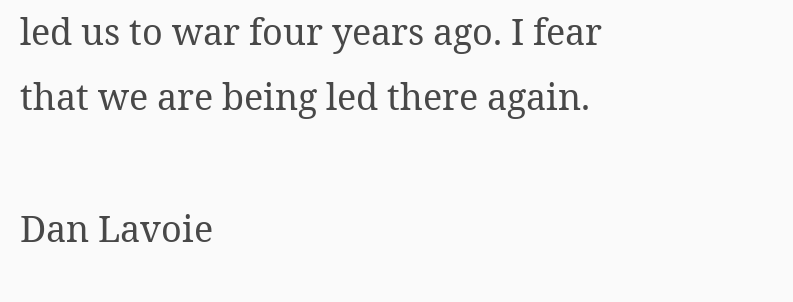led us to war four years ago. I fear that we are being led there again.

Dan Lavoie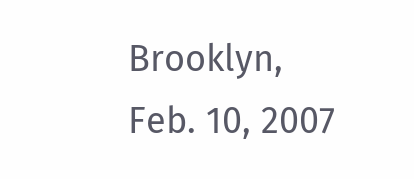Brooklyn, Feb. 10, 2007